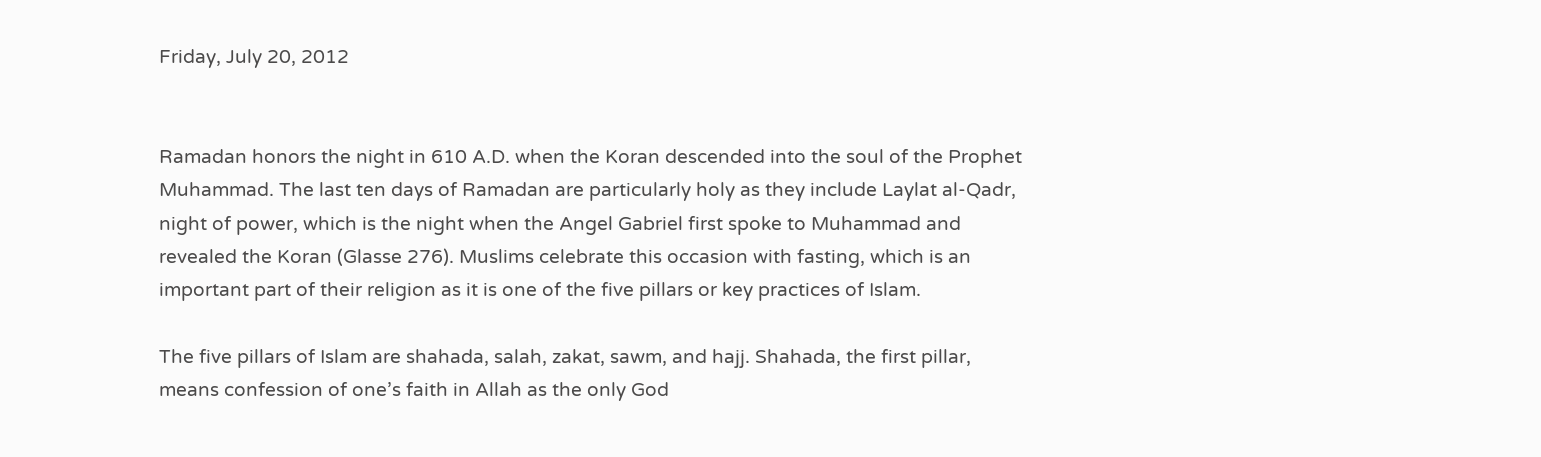Friday, July 20, 2012


Ramadan honors the night in 610 A.D. when the Koran descended into the soul of the Prophet Muhammad. The last ten days of Ramadan are particularly holy as they include Laylat al-Qadr, night of power, which is the night when the Angel Gabriel first spoke to Muhammad and revealed the Koran (Glasse 276). Muslims celebrate this occasion with fasting, which is an important part of their religion as it is one of the five pillars or key practices of Islam.

The five pillars of Islam are shahada, salah, zakat, sawm, and hajj. Shahada, the first pillar, means confession of one’s faith in Allah as the only God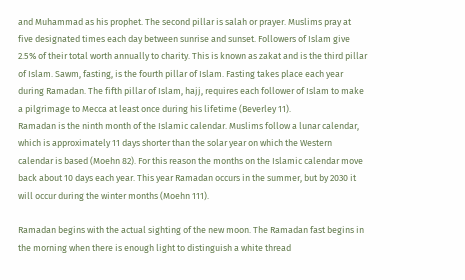and Muhammad as his prophet. The second pillar is salah or prayer. Muslims pray at five designated times each day between sunrise and sunset. Followers of Islam give 2.5% of their total worth annually to charity. This is known as zakat and is the third pillar of Islam. Sawm, fasting, is the fourth pillar of Islam. Fasting takes place each year during Ramadan. The fifth pillar of Islam, hajj, requires each follower of Islam to make a pilgrimage to Mecca at least once during his lifetime (Beverley 11).
Ramadan is the ninth month of the Islamic calendar. Muslims follow a lunar calendar, which is approximately 11 days shorter than the solar year on which the Western calendar is based (Moehn 82). For this reason the months on the Islamic calendar move back about 10 days each year. This year Ramadan occurs in the summer, but by 2030 it will occur during the winter months (Moehn 111).

Ramadan begins with the actual sighting of the new moon. The Ramadan fast begins in the morning when there is enough light to distinguish a white thread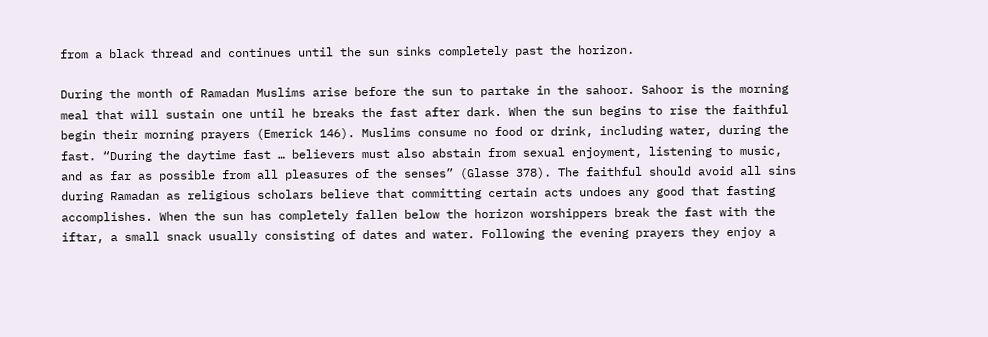from a black thread and continues until the sun sinks completely past the horizon.

During the month of Ramadan Muslims arise before the sun to partake in the sahoor. Sahoor is the morning meal that will sustain one until he breaks the fast after dark. When the sun begins to rise the faithful begin their morning prayers (Emerick 146). Muslims consume no food or drink, including water, during the fast. “During the daytime fast … believers must also abstain from sexual enjoyment, listening to music, and as far as possible from all pleasures of the senses” (Glasse 378). The faithful should avoid all sins during Ramadan as religious scholars believe that committing certain acts undoes any good that fasting accomplishes. When the sun has completely fallen below the horizon worshippers break the fast with the iftar, a small snack usually consisting of dates and water. Following the evening prayers they enjoy a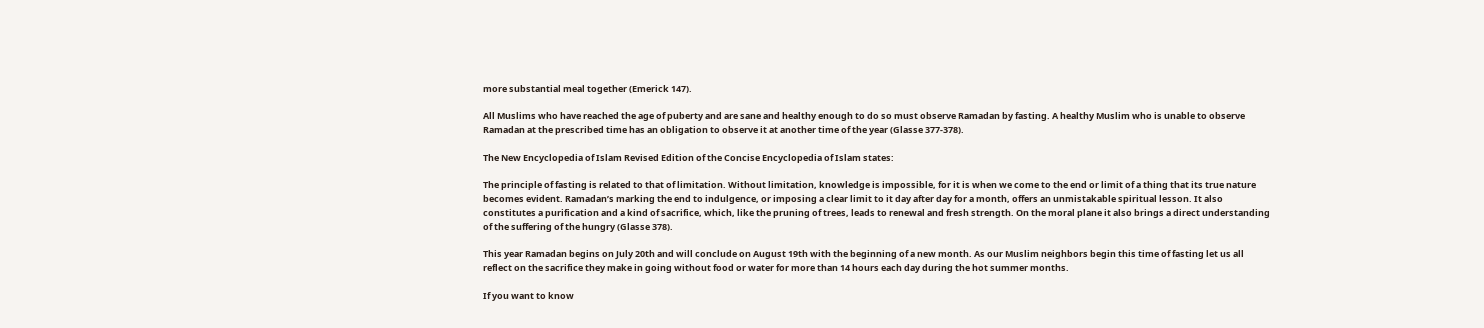more substantial meal together (Emerick 147).

All Muslims who have reached the age of puberty and are sane and healthy enough to do so must observe Ramadan by fasting. A healthy Muslim who is unable to observe Ramadan at the prescribed time has an obligation to observe it at another time of the year (Glasse 377-378).

The New Encyclopedia of Islam Revised Edition of the Concise Encyclopedia of Islam states:

The principle of fasting is related to that of limitation. Without limitation, knowledge is impossible, for it is when we come to the end or limit of a thing that its true nature becomes evident. Ramadan’s marking the end to indulgence, or imposing a clear limit to it day after day for a month, offers an unmistakable spiritual lesson. It also constitutes a purification and a kind of sacrifice, which, like the pruning of trees, leads to renewal and fresh strength. On the moral plane it also brings a direct understanding of the suffering of the hungry (Glasse 378).

This year Ramadan begins on July 20th and will conclude on August 19th with the beginning of a new month. As our Muslim neighbors begin this time of fasting let us all reflect on the sacrifice they make in going without food or water for more than 14 hours each day during the hot summer months.

If you want to know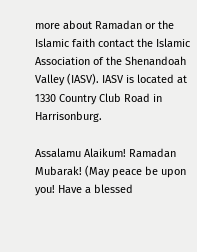more about Ramadan or the Islamic faith contact the Islamic Association of the Shenandoah Valley (IASV). IASV is located at 1330 Country Club Road in Harrisonburg.

Assalamu Alaikum! Ramadan Mubarak! (May peace be upon you! Have a blessed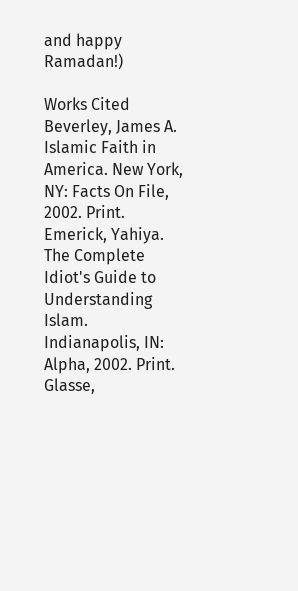and happy Ramadan!)

Works Cited
Beverley, James A. Islamic Faith in America. New York, NY: Facts On File, 2002. Print.
Emerick, Yahiya. The Complete Idiot's Guide to Understanding Islam. Indianapolis, IN: Alpha, 2002. Print.
Glasse,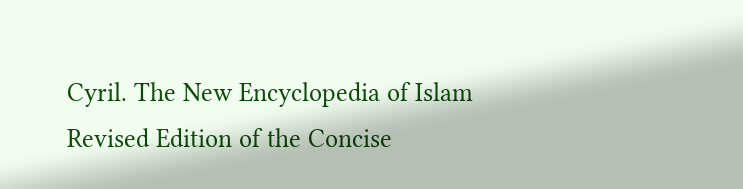Cyril. The New Encyclopedia of Islam Revised Edition of the Concise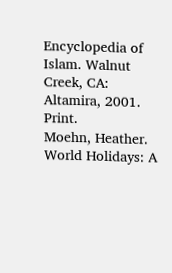Encyclopedia of Islam. Walnut Creek, CA: Altamira, 2001. Print.
Moehn, Heather. World Holidays: A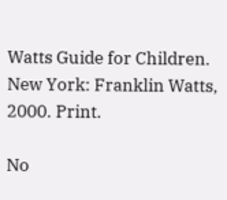Watts Guide for Children. New York: Franklin Watts, 2000. Print.

No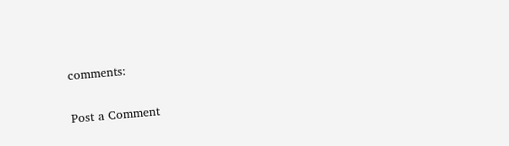comments:

Post a Comment